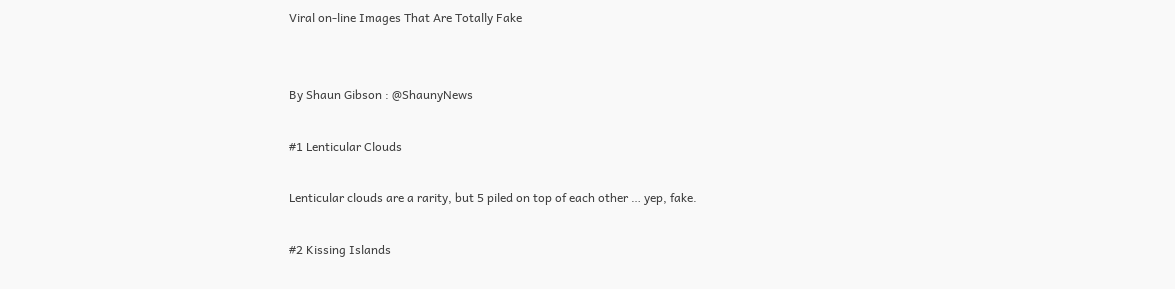Viral on-line Images That Are Totally Fake


By Shaun Gibson : @ShaunyNews

#1 Lenticular Clouds

Lenticular clouds are a rarity, but 5 piled on top of each other … yep, fake.

#2 Kissing Islands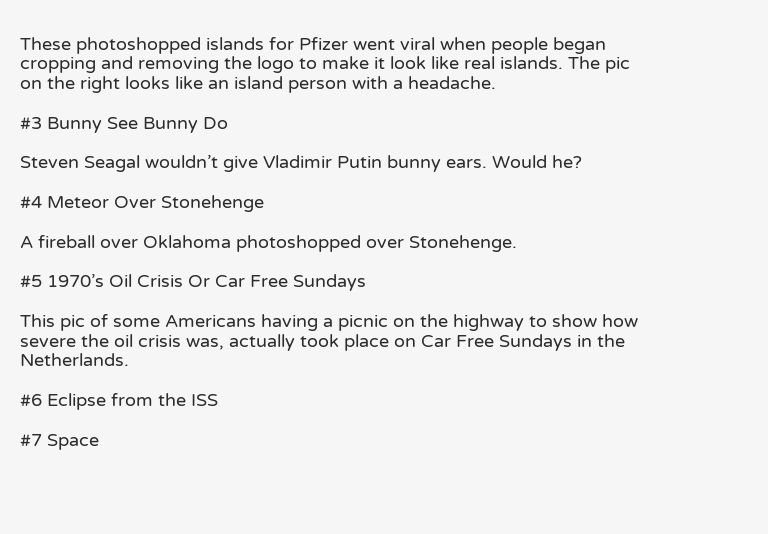These photoshopped islands for Pfizer went viral when people began cropping and removing the logo to make it look like real islands. The pic on the right looks like an island person with a headache.

#3 Bunny See Bunny Do

Steven Seagal wouldn’t give Vladimir Putin bunny ears. Would he?

#4 Meteor Over Stonehenge

A fireball over Oklahoma photoshopped over Stonehenge.

#5 1970’s Oil Crisis Or Car Free Sundays

This pic of some Americans having a picnic on the highway to show how severe the oil crisis was, actually took place on Car Free Sundays in the Netherlands.

#6 Eclipse from the ISS

#7 Space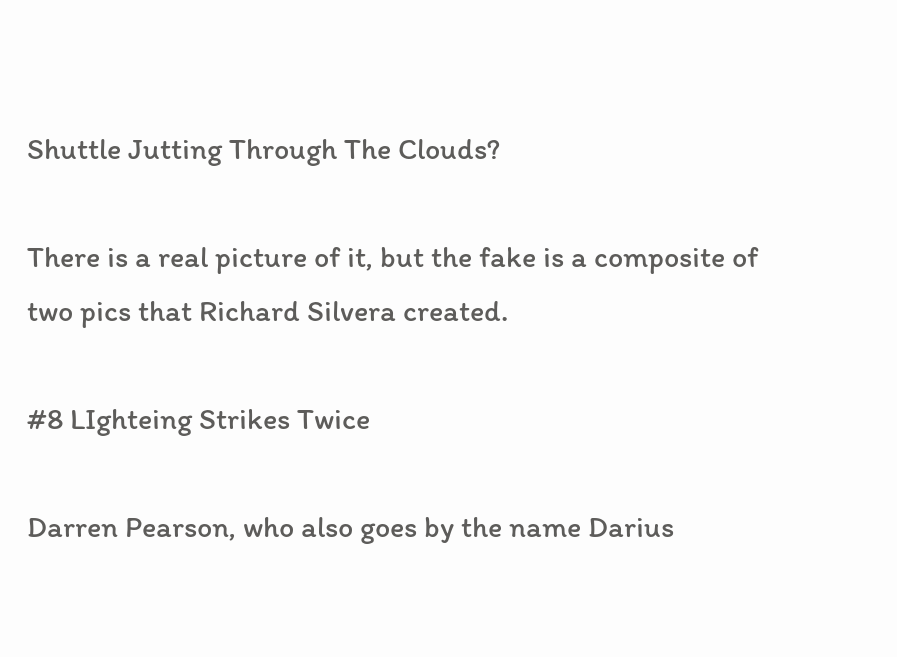Shuttle Jutting Through The Clouds?

There is a real picture of it, but the fake is a composite of two pics that Richard Silvera created.

#8 LIghteing Strikes Twice

Darren Pearson, who also goes by the name Darius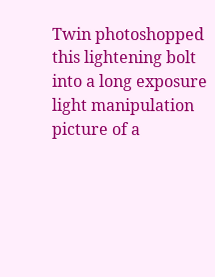Twin photoshopped this lightening bolt into a long exposure light manipulation picture of a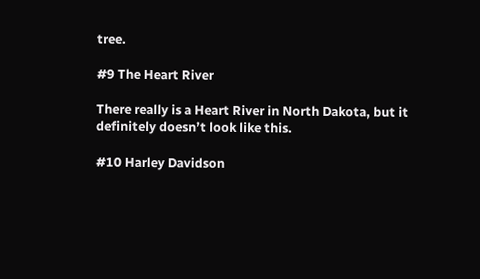tree.

#9 The Heart River

There really is a Heart River in North Dakota, but it definitely doesn’t look like this.

#10 Harley Davidson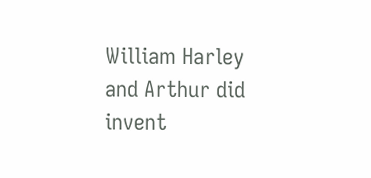William Harley and Arthur did invent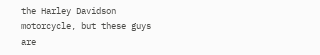the Harley Davidson motorcycle, but these guys are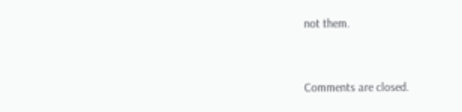not them.


Comments are closed.